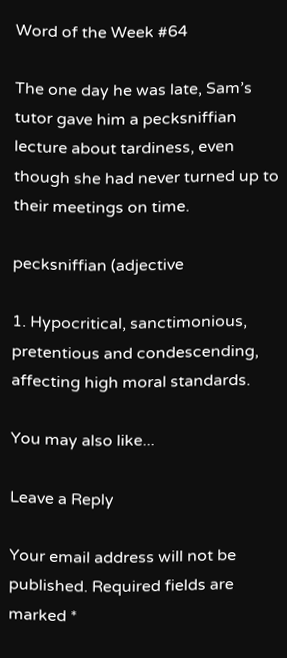Word of the Week #64

The one day he was late, Sam’s tutor gave him a pecksniffian lecture about tardiness, even though she had never turned up to their meetings on time.

pecksniffian (adjective

1. Hypocritical, sanctimonious, pretentious and condescending, affecting high moral standards.

You may also like...

Leave a Reply

Your email address will not be published. Required fields are marked *